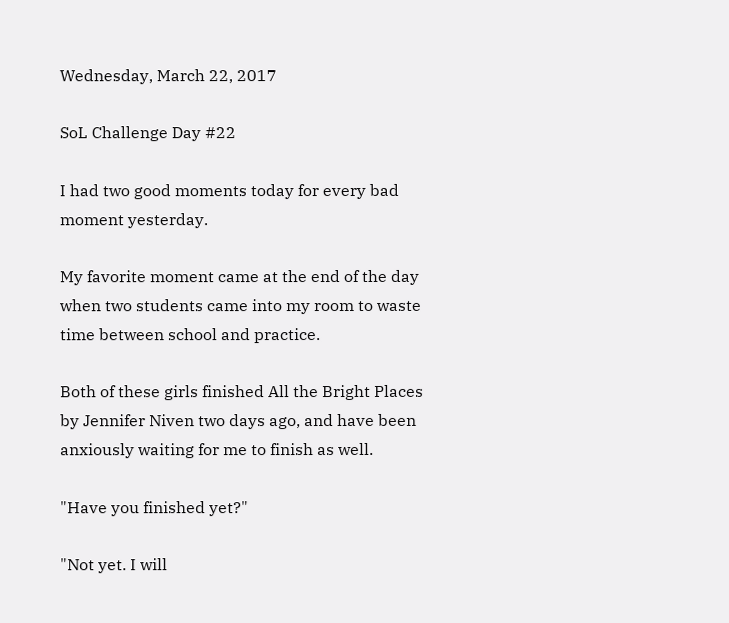Wednesday, March 22, 2017

SoL Challenge Day #22

I had two good moments today for every bad moment yesterday.

My favorite moment came at the end of the day when two students came into my room to waste time between school and practice.

Both of these girls finished All the Bright Places by Jennifer Niven two days ago, and have been anxiously waiting for me to finish as well.

"Have you finished yet?"

"Not yet. I will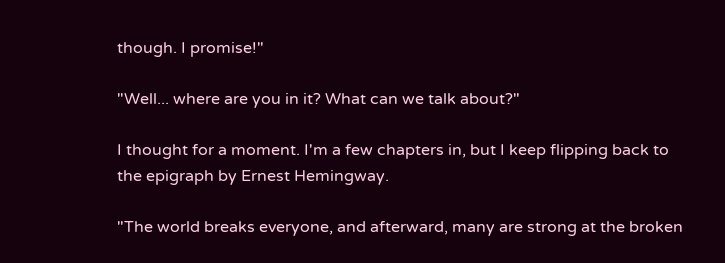though. I promise!"

"Well... where are you in it? What can we talk about?"

I thought for a moment. I'm a few chapters in, but I keep flipping back to the epigraph by Ernest Hemingway.

"The world breaks everyone, and afterward, many are strong at the broken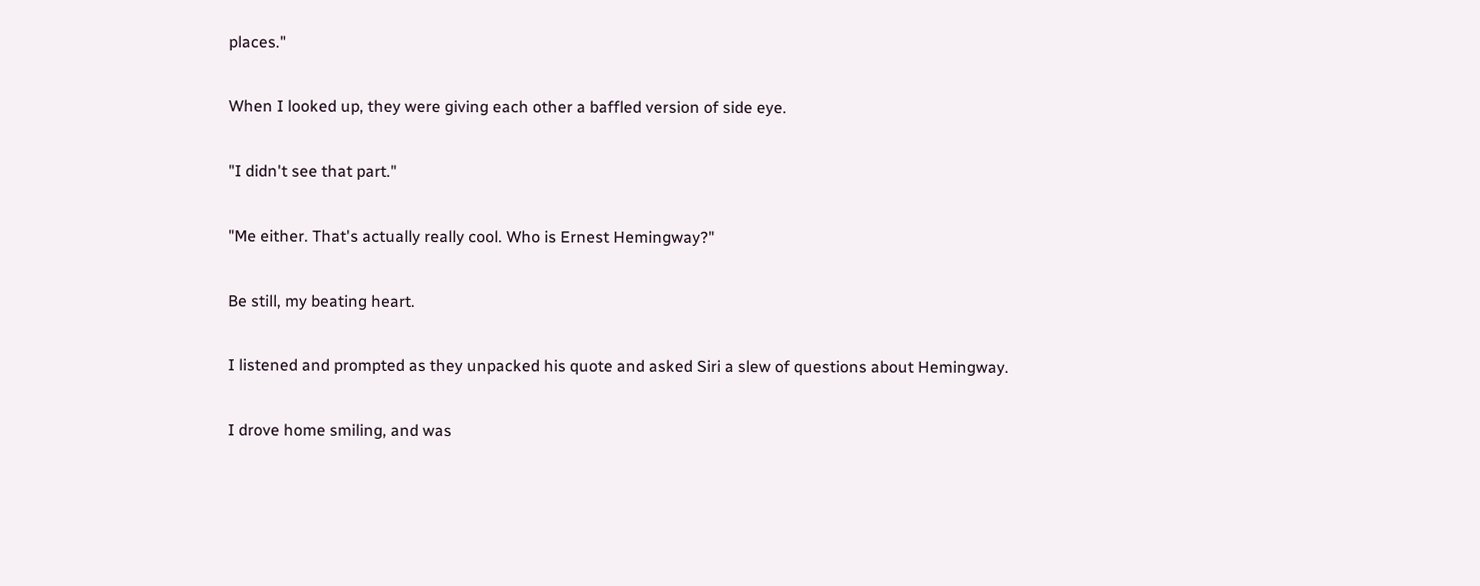places."

When I looked up, they were giving each other a baffled version of side eye.

"I didn't see that part."

"Me either. That's actually really cool. Who is Ernest Hemingway?"

Be still, my beating heart.

I listened and prompted as they unpacked his quote and asked Siri a slew of questions about Hemingway.

I drove home smiling, and was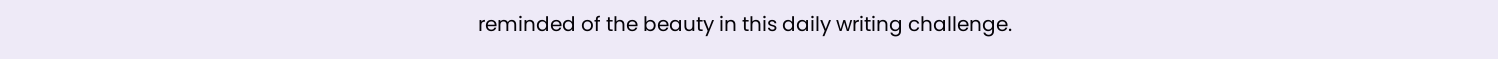reminded of the beauty in this daily writing challenge.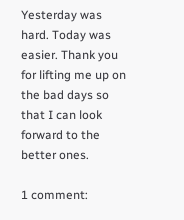Yesterday was hard. Today was easier. Thank you for lifting me up on the bad days so that I can look forward to the better ones.

1 comment: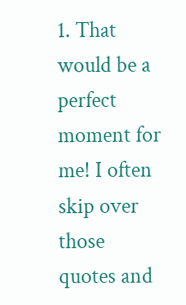1. That would be a perfect moment for me! I often skip over those quotes and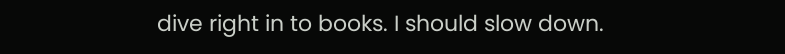dive right in to books. I should slow down.